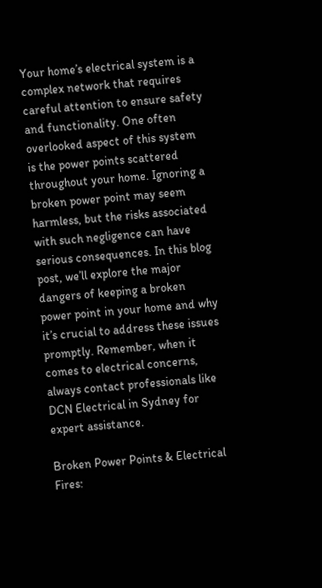Your home’s electrical system is a complex network that requires careful attention to ensure safety and functionality. One often overlooked aspect of this system is the power points scattered throughout your home. Ignoring a broken power point may seem harmless, but the risks associated with such negligence can have serious consequences. In this blog post, we’ll explore the major dangers of keeping a broken power point in your home and why it’s crucial to address these issues promptly. Remember, when it comes to electrical concerns, always contact professionals like DCN Electrical in Sydney for expert assistance.

Broken Power Points & Electrical Fires: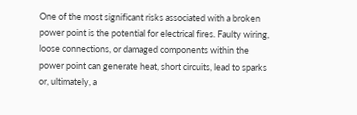One of the most significant risks associated with a broken power point is the potential for electrical fires. Faulty wiring, loose connections, or damaged components within the power point can generate heat, short circuits, lead to sparks or, ultimately, a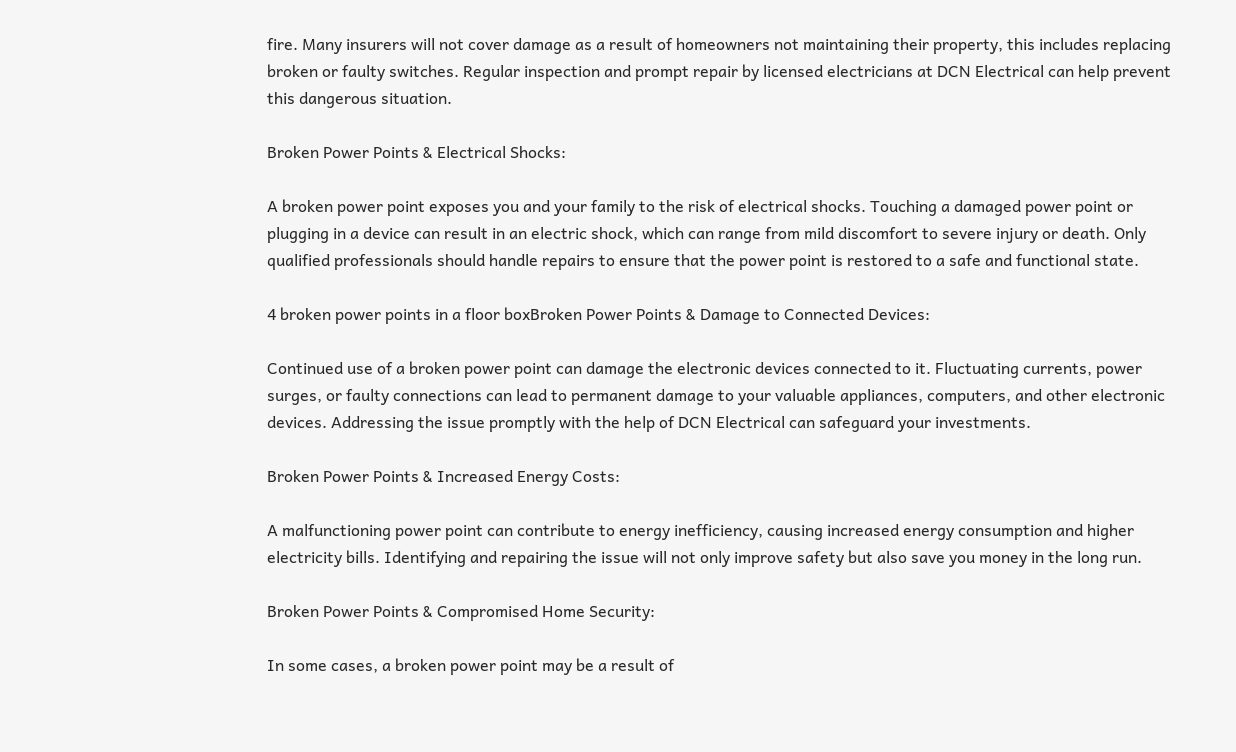fire. Many insurers will not cover damage as a result of homeowners not maintaining their property, this includes replacing broken or faulty switches. Regular inspection and prompt repair by licensed electricians at DCN Electrical can help prevent this dangerous situation.

Broken Power Points & Electrical Shocks:

A broken power point exposes you and your family to the risk of electrical shocks. Touching a damaged power point or plugging in a device can result in an electric shock, which can range from mild discomfort to severe injury or death. Only qualified professionals should handle repairs to ensure that the power point is restored to a safe and functional state.

4 broken power points in a floor boxBroken Power Points & Damage to Connected Devices:

Continued use of a broken power point can damage the electronic devices connected to it. Fluctuating currents, power surges, or faulty connections can lead to permanent damage to your valuable appliances, computers, and other electronic devices. Addressing the issue promptly with the help of DCN Electrical can safeguard your investments.

Broken Power Points & Increased Energy Costs:

A malfunctioning power point can contribute to energy inefficiency, causing increased energy consumption and higher electricity bills. Identifying and repairing the issue will not only improve safety but also save you money in the long run.

Broken Power Points & Compromised Home Security:

In some cases, a broken power point may be a result of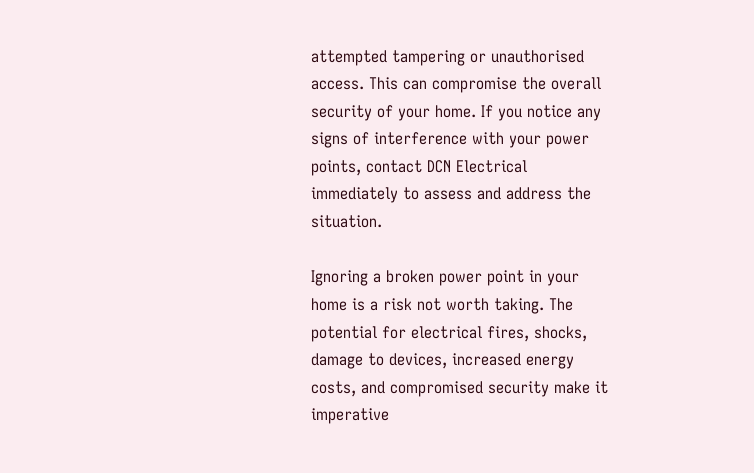attempted tampering or unauthorised access. This can compromise the overall security of your home. If you notice any signs of interference with your power points, contact DCN Electrical immediately to assess and address the situation.

Ignoring a broken power point in your home is a risk not worth taking. The potential for electrical fires, shocks, damage to devices, increased energy costs, and compromised security make it imperative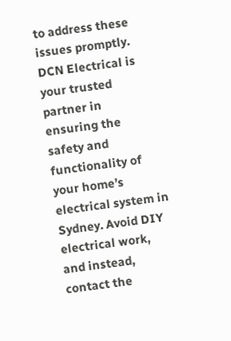to address these issues promptly. DCN Electrical is your trusted partner in ensuring the safety and functionality of your home’s electrical system in Sydney. Avoid DIY electrical work, and instead, contact the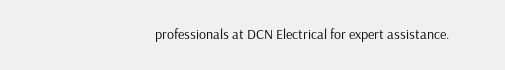professionals at DCN Electrical for expert assistance.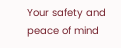Your safety and peace of mind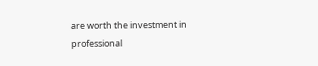are worth the investment in professional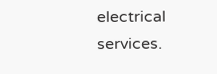electrical services.